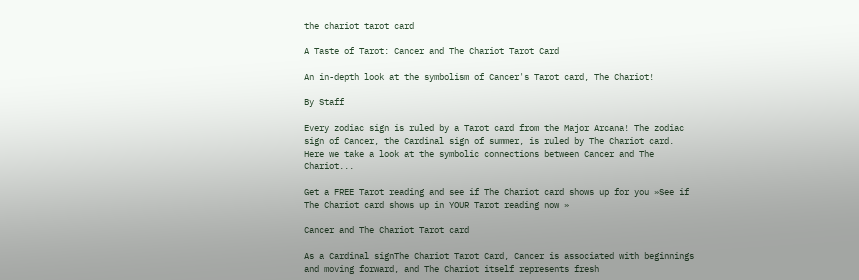the chariot tarot card

A Taste of Tarot: Cancer and The Chariot Tarot Card

An in-depth look at the symbolism of Cancer's Tarot card, The Chariot!

By Staff

Every zodiac sign is ruled by a Tarot card from the Major Arcana! The zodiac sign of Cancer, the Cardinal sign of summer, is ruled by The Chariot card. Here we take a look at the symbolic connections between Cancer and The Chariot...

Get a FREE Tarot reading and see if The Chariot card shows up for you »See if The Chariot card shows up in YOUR Tarot reading now »

Cancer and The Chariot Tarot card

As a Cardinal signThe Chariot Tarot Card, Cancer is associated with beginnings and moving forward, and The Chariot itself represents fresh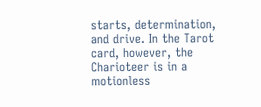starts, determination, and drive. In the Tarot card, however, the Charioteer is in a motionless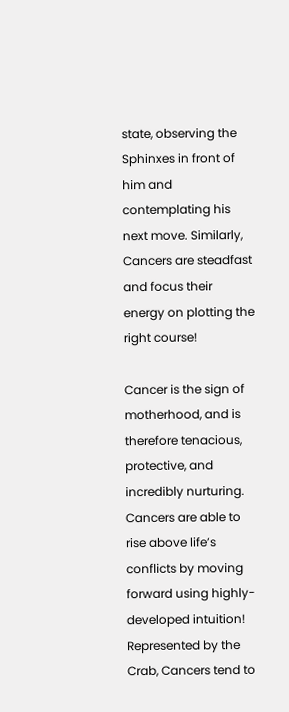state, observing the Sphinxes in front of him and contemplating his next move. Similarly, Cancers are steadfast and focus their energy on plotting the right course!

Cancer is the sign of motherhood, and is therefore tenacious, protective, and incredibly nurturing. Cancers are able to rise above life’s conflicts by moving forward using highly-developed intuition! Represented by the Crab, Cancers tend to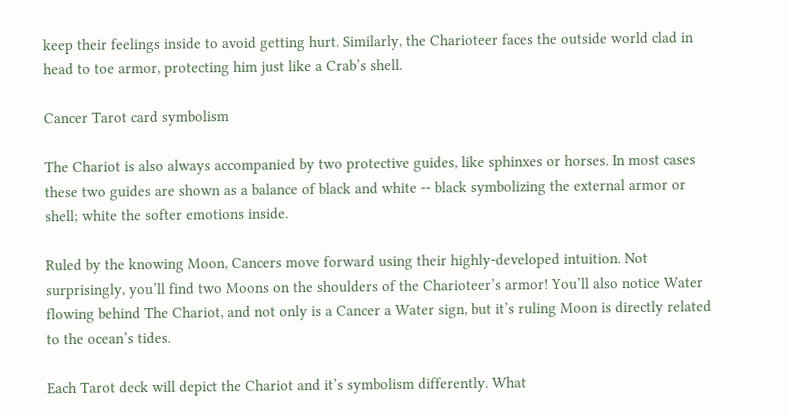keep their feelings inside to avoid getting hurt. Similarly, the Charioteer faces the outside world clad in head to toe armor, protecting him just like a Crab’s shell.

Cancer Tarot card symbolism

The Chariot is also always accompanied by two protective guides, like sphinxes or horses. In most cases these two guides are shown as a balance of black and white -- black symbolizing the external armor or shell; white the softer emotions inside.

Ruled by the knowing Moon, Cancers move forward using their highly-developed intuition. Not surprisingly, you’ll find two Moons on the shoulders of the Charioteer’s armor! You’ll also notice Water flowing behind The Chariot, and not only is a Cancer a Water sign, but it’s ruling Moon is directly related to the ocean’s tides.

Each Tarot deck will depict the Chariot and it’s symbolism differently. What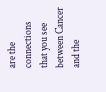are the connections that you see between Cancer and the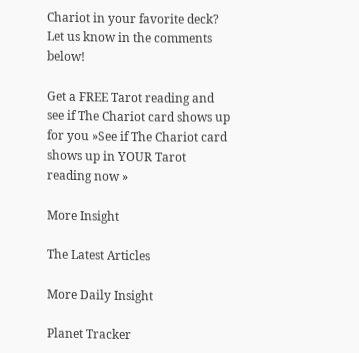Chariot in your favorite deck? Let us know in the comments below!

Get a FREE Tarot reading and see if The Chariot card shows up for you »See if The Chariot card shows up in YOUR Tarot reading now »

More Insight

The Latest Articles

More Daily Insight

Planet Tracker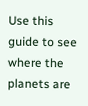Use this guide to see where the planets are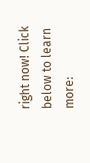right now! Click below to learn more: